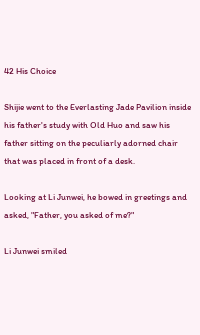42 His Choice

Shijie went to the Everlasting Jade Pavilion inside his father's study with Old Huo and saw his father sitting on the peculiarly adorned chair that was placed in front of a desk.

Looking at Li Junwei, he bowed in greetings and asked, "Father, you asked of me?"

Li Junwei smiled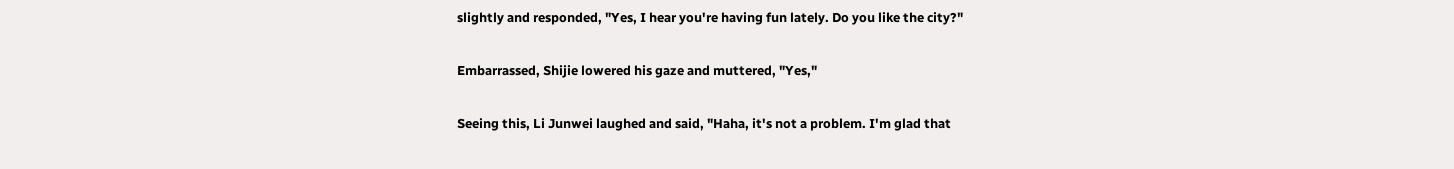slightly and responded, "Yes, I hear you're having fun lately. Do you like the city?"

Embarrassed, Shijie lowered his gaze and muttered, "Yes,"

Seeing this, Li Junwei laughed and said, "Haha, it's not a problem. I'm glad that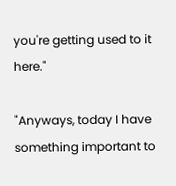you're getting used to it here."

"Anyways, today I have something important to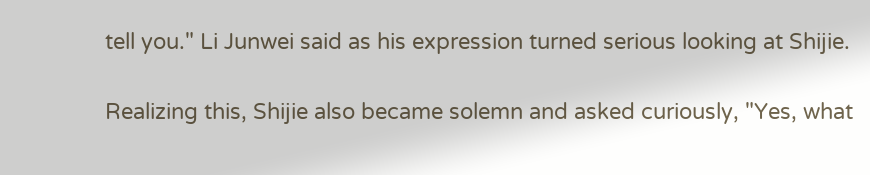tell you." Li Junwei said as his expression turned serious looking at Shijie.

Realizing this, Shijie also became solemn and asked curiously, "Yes, what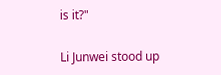is it?"

Li Junwei stood up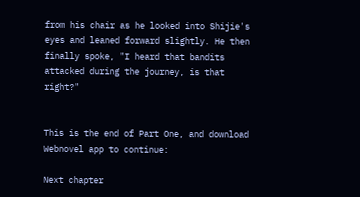from his chair as he looked into Shijie's eyes and leaned forward slightly. He then finally spoke, "I heard that bandits attacked during the journey, is that right?"


This is the end of Part One, and download Webnovel app to continue:

Next chapter